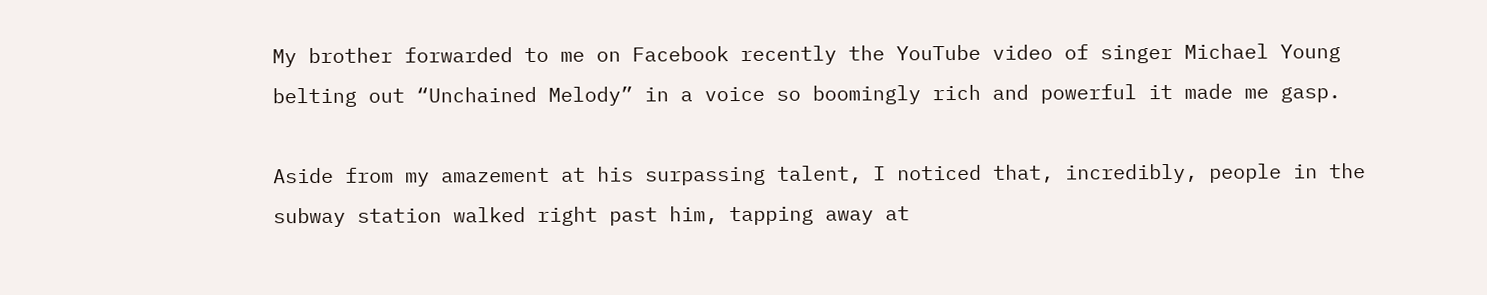My brother forwarded to me on Facebook recently the YouTube video of singer Michael Young belting out “Unchained Melody” in a voice so boomingly rich and powerful it made me gasp.

Aside from my amazement at his surpassing talent, I noticed that, incredibly, people in the subway station walked right past him, tapping away at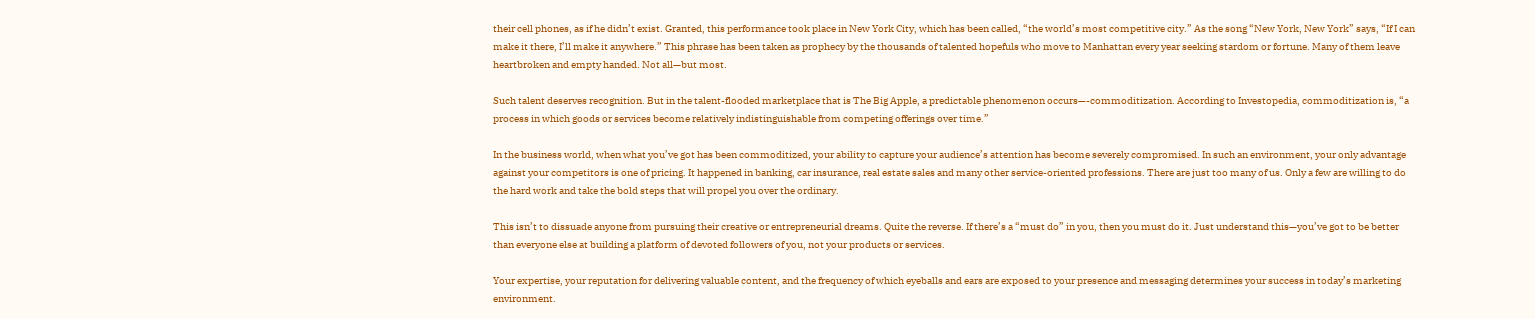their cell phones, as if he didn’t exist. Granted, this performance took place in New York City, which has been called, “the world’s most competitive city.” As the song “New York, New York” says, “If I can make it there, I’ll make it anywhere.” This phrase has been taken as prophecy by the thousands of talented hopefuls who move to Manhattan every year seeking stardom or fortune. Many of them leave heartbroken and empty handed. Not all—but most.

Such talent deserves recognition. But in the talent-flooded marketplace that is The Big Apple, a predictable phenomenon occurs—-commoditization. According to Investopedia, commoditization is, “a process in which goods or services become relatively indistinguishable from competing offerings over time.”

In the business world, when what you’ve got has been commoditized, your ability to capture your audience’s attention has become severely compromised. In such an environment, your only advantage against your competitors is one of pricing. It happened in banking, car insurance, real estate sales and many other service-oriented professions. There are just too many of us. Only a few are willing to do the hard work and take the bold steps that will propel you over the ordinary.

This isn’t to dissuade anyone from pursuing their creative or entrepreneurial dreams. Quite the reverse. If there’s a “must do” in you, then you must do it. Just understand this—you’ve got to be better than everyone else at building a platform of devoted followers of you, not your products or services.

Your expertise, your reputation for delivering valuable content, and the frequency of which eyeballs and ears are exposed to your presence and messaging determines your success in today’s marketing environment.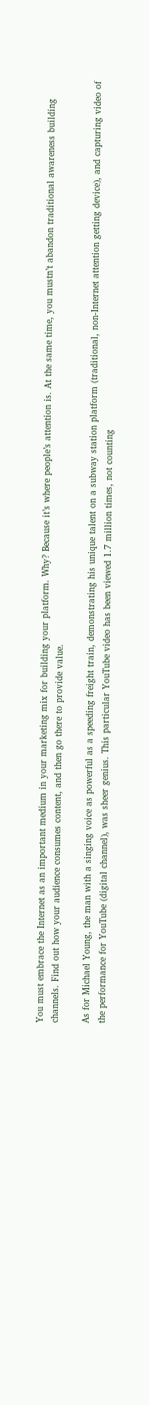You must embrace the Internet as an important medium in your marketing mix for building your platform. Why? Because it’s where people’s attention is. At the same time, you mustn’t abandon traditional awareness building channels. Find out how your audience consumes content, and then go there to provide value.

As for Michael Young, the man with a singing voice as powerful as a speeding freight train, demonstrating his unique talent on a subway station platform (traditional, non-Internet attention getting device), and capturing video of the performance for YouTube (digital channel), was sheer genius. This particular YouTube video has been viewed 1.7 million times, not counting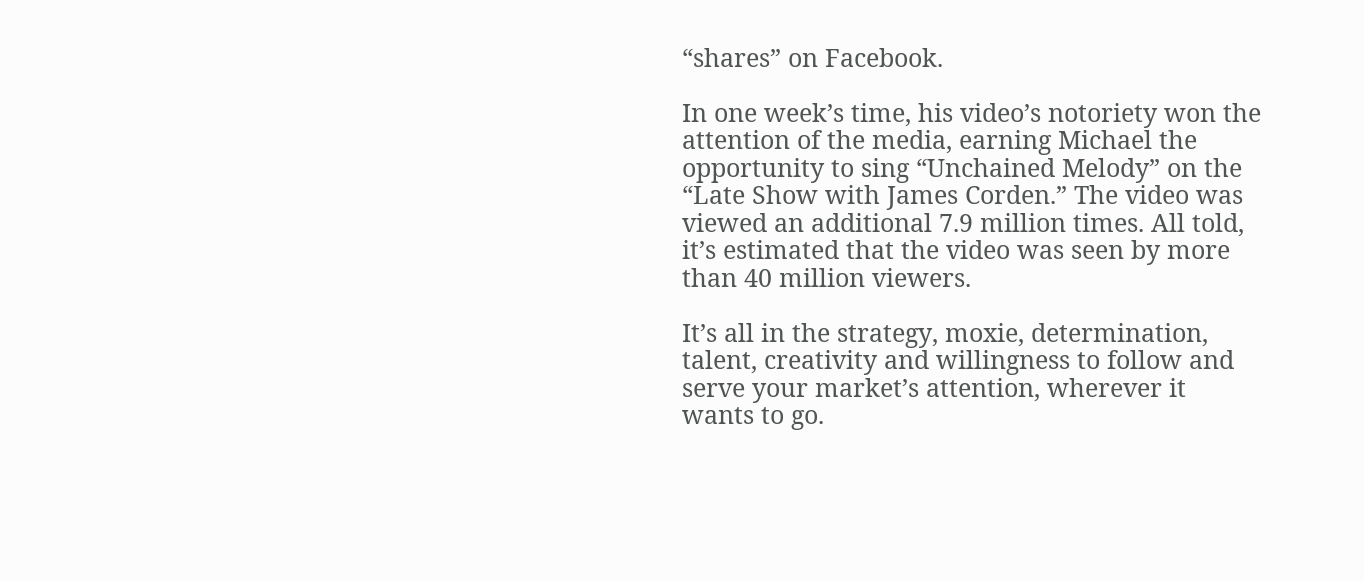“shares” on Facebook.

In one week’s time, his video’s notoriety won the attention of the media, earning Michael the opportunity to sing “Unchained Melody” on the “Late Show with James Corden.” The video was viewed an additional 7.9 million times. All told, it’s estimated that the video was seen by more than 40 million viewers.

It’s all in the strategy, moxie, determination, talent, creativity and willingness to follow and serve your market’s attention, wherever it wants to go.